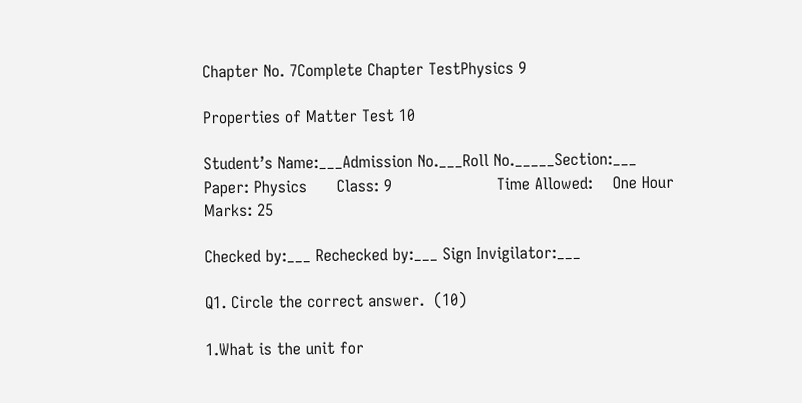Chapter No. 7Complete Chapter TestPhysics 9

Properties of Matter Test 10

Student’s Name:___Admission No.___Roll No._____Section:___
Paper: Physics      Class: 9                     Time Allowed:    One Hour                           Marks: 25

Checked by:___ Rechecked by:___ Sign Invigilator:___

Q1. Circle the correct answer.  (10)

1.What is the unit for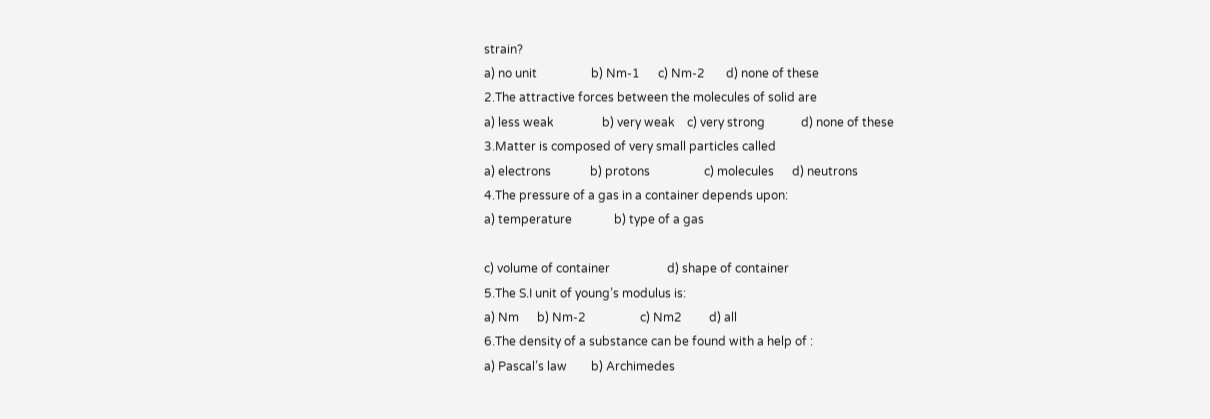strain?
a) no unit                  b) Nm-1      c) Nm-2       d) none of these
2.The attractive forces between the molecules of solid are
a) less weak                b) very weak    c) very strong            d) none of these
3.Matter is composed of very small particles called
a) electrons             b) protons                  c) molecules      d) neutrons
4.The pressure of a gas in a container depends upon:
a) temperature              b) type of a gas

c) volume of container                   d) shape of container
5.The S.I unit of young’s modulus is:
a) Nm      b) Nm-2                  c) Nm2         d) all
6.The density of a substance can be found with a help of :
a) Pascal’s law        b) Archimedes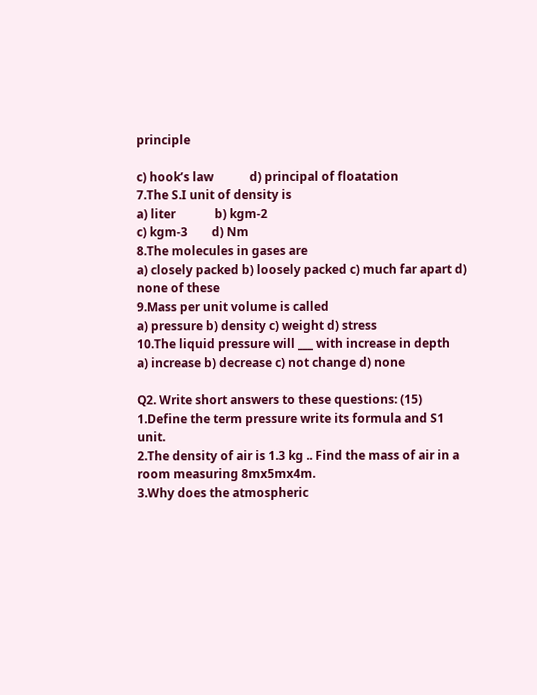principle

c) hook’s law            d) principal of floatation
7.The S.I unit of density is
a) liter             b) kgm-2
c) kgm-3        d) Nm
8.The molecules in gases are
a) closely packed b) loosely packed c) much far apart d) none of these
9.Mass per unit volume is called
a) pressure b) density c) weight d) stress
10.The liquid pressure will ___ with increase in depth
a) increase b) decrease c) not change d) none

Q2. Write short answers to these questions: (15)
1.Define the term pressure write its formula and S1 unit.
2.The density of air is 1.3 kg .. Find the mass of air in a room measuring 8mx5mx4m.
3.Why does the atmospheric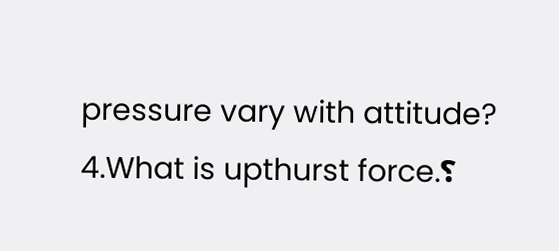pressure vary with attitude?
4.What is upthurst force.؟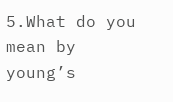5.What do you mean by young’s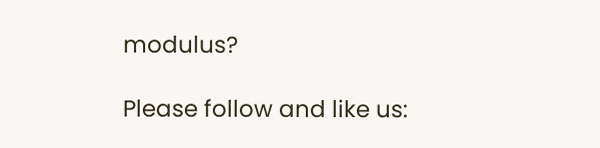modulus?

Please follow and like us: